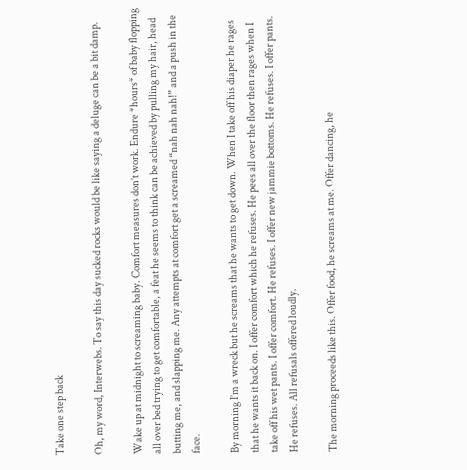Take one step back

Oh, my word, Interwebs. To say this day sucked rocks would be like saying a deluge can be a bit damp.

Wake up at midnight to screaming baby. Comfort measures don’t work. Endure *hours* of baby flopping all over bed trying to get comfortable, a feat he seems to think can be achieved by pulling my hair, head butting me, and slapping me. Any attempts at comfort get a screamed “nah nah nah!” and a push in the face.

By morning I’m a wreck but he screams that he wants to get down. When I take off his diaper he rages that he wants it back on. I offer comfort which he refuses. He pees all over the floor then rages when I take off his wet pants. I offer comfort. He refuses. I offer new jammie bottoms. He refuses. I offer pants. He refuses. All refusals offered loudly.

The morning proceeds like this. Offer food, he screams at me. Offer dancing, he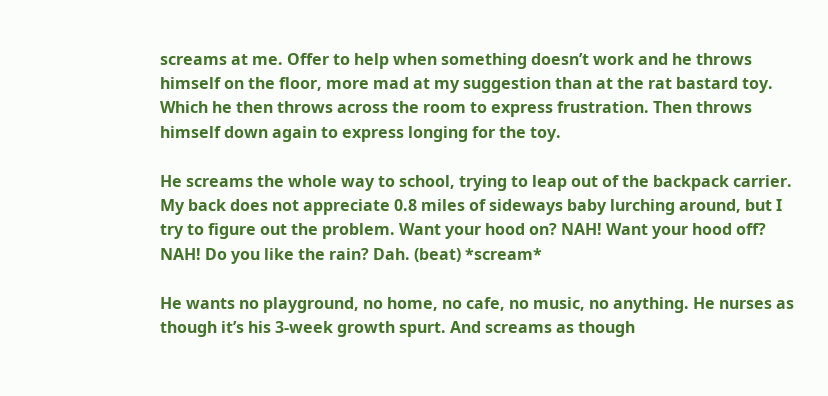screams at me. Offer to help when something doesn’t work and he throws himself on the floor, more mad at my suggestion than at the rat bastard toy. Which he then throws across the room to express frustration. Then throws himself down again to express longing for the toy.

He screams the whole way to school, trying to leap out of the backpack carrier. My back does not appreciate 0.8 miles of sideways baby lurching around, but I try to figure out the problem. Want your hood on? NAH! Want your hood off? NAH! Do you like the rain? Dah. (beat) *scream*

He wants no playground, no home, no cafe, no music, no anything. He nurses as though it’s his 3-week growth spurt. And screams as though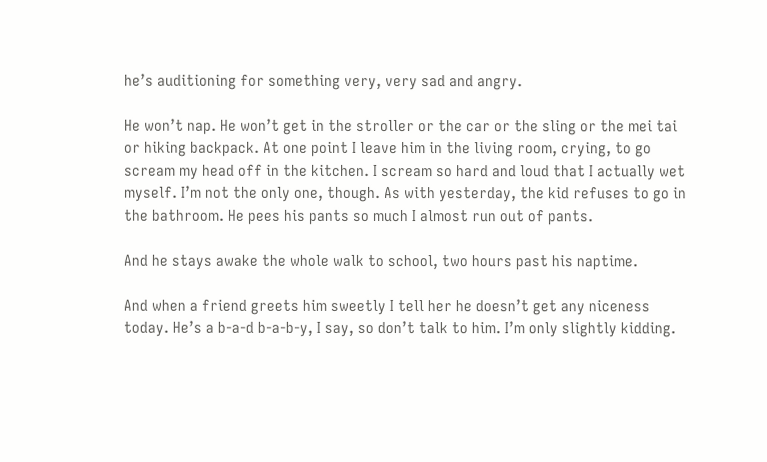he’s auditioning for something very, very sad and angry.

He won’t nap. He won’t get in the stroller or the car or the sling or the mei tai or hiking backpack. At one point I leave him in the living room, crying, to go scream my head off in the kitchen. I scream so hard and loud that I actually wet myself. I’m not the only one, though. As with yesterday, the kid refuses to go in the bathroom. He pees his pants so much I almost run out of pants.

And he stays awake the whole walk to school, two hours past his naptime.

And when a friend greets him sweetly I tell her he doesn’t get any niceness today. He’s a b-a-d b-a-b-y, I say, so don’t talk to him. I’m only slightly kidding.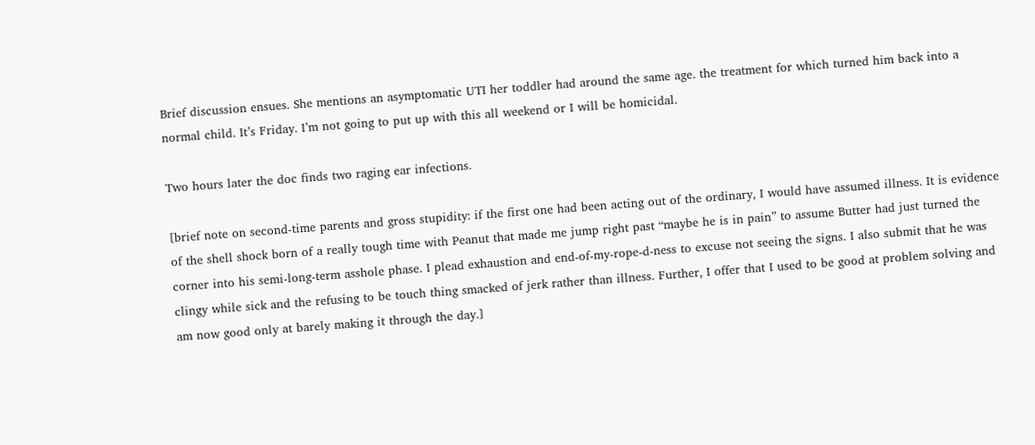Brief discussion ensues. She mentions an asymptomatic UTI her toddler had around the same age. the treatment for which turned him back into a normal child. It’s Friday. I’m not going to put up with this all weekend or I will be homicidal.

Two hours later the doc finds two raging ear infections.

[brief note on second-time parents and gross stupidity: if the first one had been acting out of the ordinary, I would have assumed illness. It is evidence of the shell shock born of a really tough time with Peanut that made me jump right past “maybe he is in pain” to assume Butter had just turned the corner into his semi-long-term asshole phase. I plead exhaustion and end-of-my-rope-d-ness to excuse not seeing the signs. I also submit that he was clingy while sick and the refusing to be touch thing smacked of jerk rather than illness. Further, I offer that I used to be good at problem solving and am now good only at barely making it through the day.]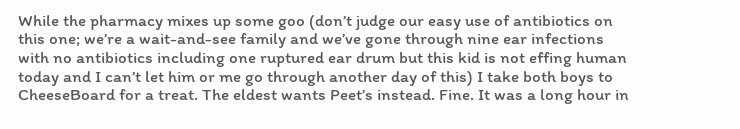While the pharmacy mixes up some goo (don’t judge our easy use of antibiotics on this one; we’re a wait-and-see family and we’ve gone through nine ear infections with no antibiotics including one ruptured ear drum but this kid is not effing human today and I can’t let him or me go through another day of this) I take both boys to CheeseBoard for a treat. The eldest wants Peet’s instead. Fine. It was a long hour in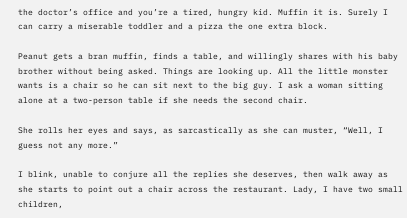the doctor’s office and you’re a tired, hungry kid. Muffin it is. Surely I can carry a miserable toddler and a pizza the one extra block.

Peanut gets a bran muffin, finds a table, and willingly shares with his baby brother without being asked. Things are looking up. All the little monster wants is a chair so he can sit next to the big guy. I ask a woman sitting alone at a two-person table if she needs the second chair.

She rolls her eyes and says, as sarcastically as she can muster, “Well, I guess not any more.”

I blink, unable to conjure all the replies she deserves, then walk away as she starts to point out a chair across the restaurant. Lady, I have two small children,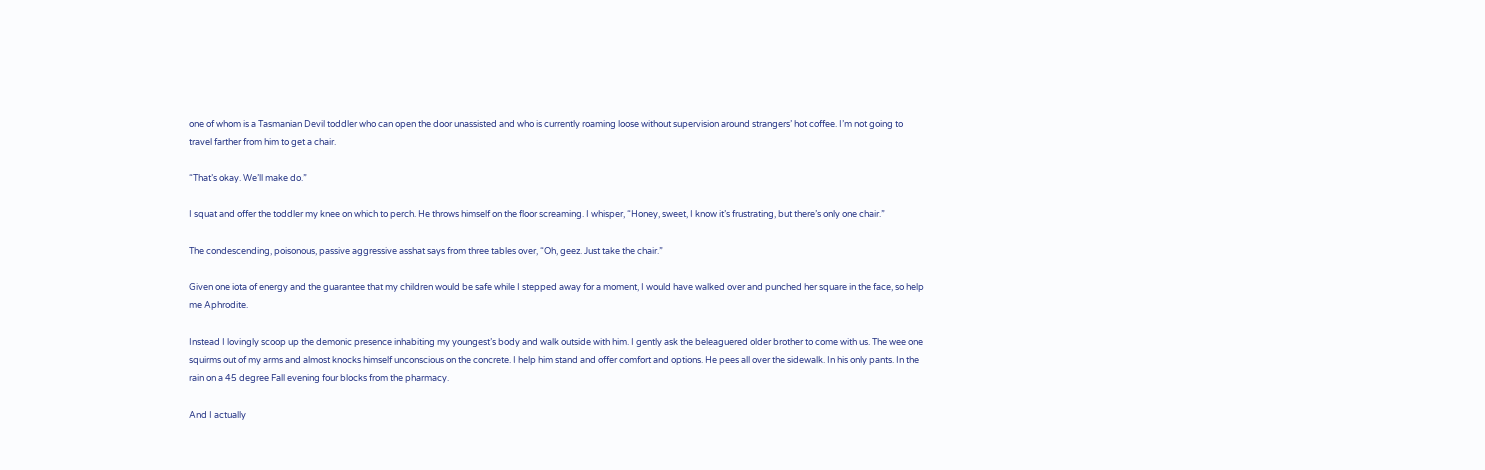one of whom is a Tasmanian Devil toddler who can open the door unassisted and who is currently roaming loose without supervision around strangers’ hot coffee. I’m not going to travel farther from him to get a chair.

“That’s okay. We’ll make do.”

I squat and offer the toddler my knee on which to perch. He throws himself on the floor screaming. I whisper, “Honey, sweet, I know it’s frustrating, but there’s only one chair.”

The condescending, poisonous, passive aggressive asshat says from three tables over, “Oh, geez. Just take the chair.”

Given one iota of energy and the guarantee that my children would be safe while I stepped away for a moment, I would have walked over and punched her square in the face, so help me Aphrodite.

Instead I lovingly scoop up the demonic presence inhabiting my youngest’s body and walk outside with him. I gently ask the beleaguered older brother to come with us. The wee one squirms out of my arms and almost knocks himself unconscious on the concrete. I help him stand and offer comfort and options. He pees all over the sidewalk. In his only pants. In the rain on a 45 degree Fall evening four blocks from the pharmacy.

And I actually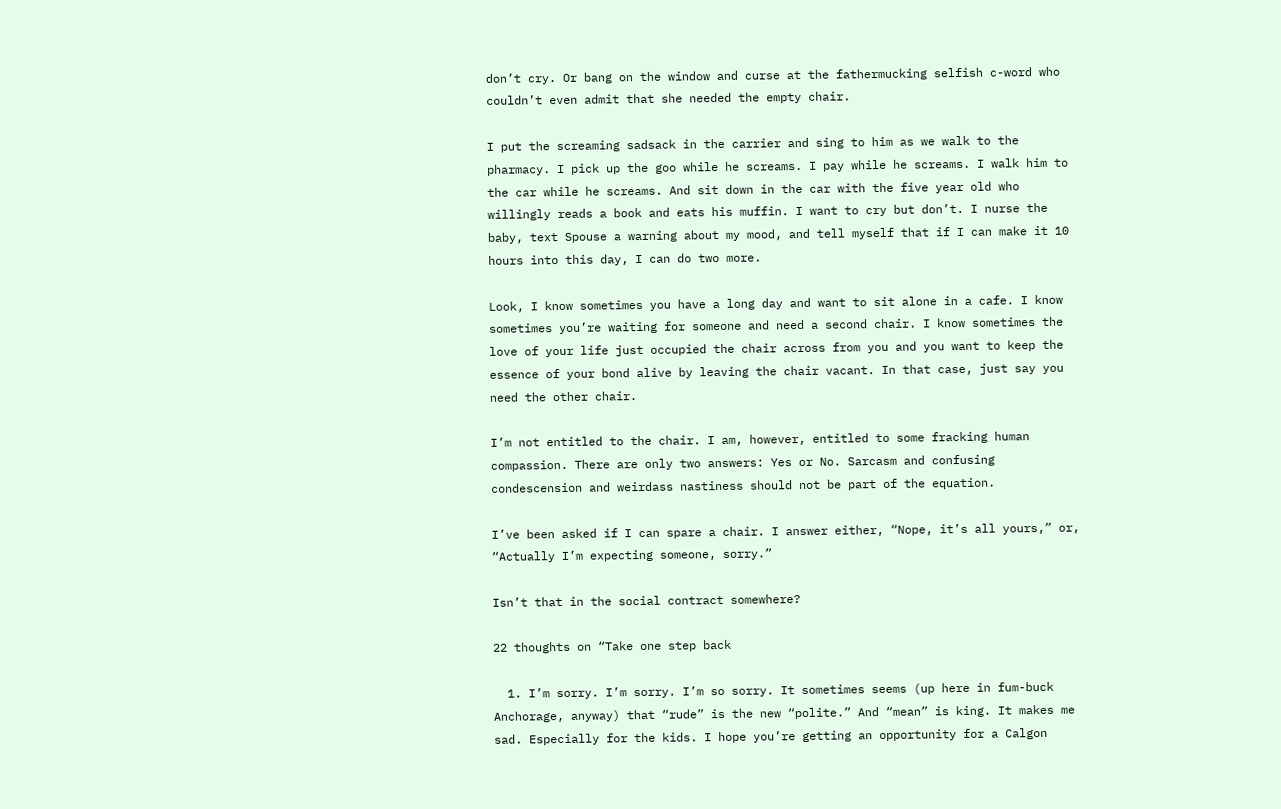don’t cry. Or bang on the window and curse at the fathermucking selfish c-word who couldn’t even admit that she needed the empty chair.

I put the screaming sadsack in the carrier and sing to him as we walk to the pharmacy. I pick up the goo while he screams. I pay while he screams. I walk him to the car while he screams. And sit down in the car with the five year old who willingly reads a book and eats his muffin. I want to cry but don’t. I nurse the baby, text Spouse a warning about my mood, and tell myself that if I can make it 10 hours into this day, I can do two more.

Look, I know sometimes you have a long day and want to sit alone in a cafe. I know sometimes you’re waiting for someone and need a second chair. I know sometimes the love of your life just occupied the chair across from you and you want to keep the essence of your bond alive by leaving the chair vacant. In that case, just say you need the other chair.

I’m not entitled to the chair. I am, however, entitled to some fracking human compassion. There are only two answers: Yes or No. Sarcasm and confusing condescension and weirdass nastiness should not be part of the equation.

I’ve been asked if I can spare a chair. I answer either, “Nope, it’s all yours,” or, “Actually I’m expecting someone, sorry.”

Isn’t that in the social contract somewhere?

22 thoughts on “Take one step back

  1. I’m sorry. I’m sorry. I’m so sorry. It sometimes seems (up here in fum-buck Anchorage, anyway) that “rude” is the new “polite.” And “mean” is king. It makes me sad. Especially for the kids. I hope you’re getting an opportunity for a Calgon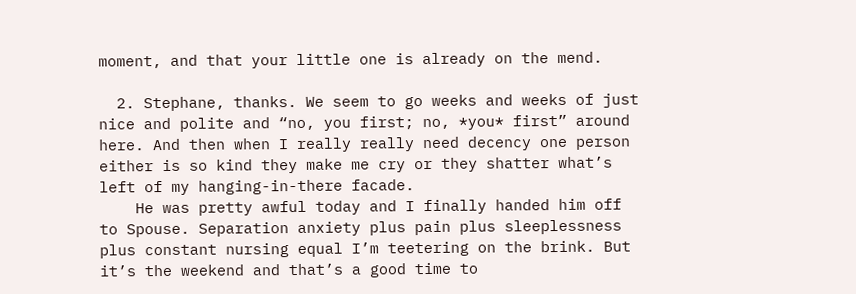moment, and that your little one is already on the mend.

  2. Stephane, thanks. We seem to go weeks and weeks of just nice and polite and “no, you first; no, *you* first” around here. And then when I really really need decency one person either is so kind they make me cry or they shatter what’s left of my hanging-in-there facade.
    He was pretty awful today and I finally handed him off to Spouse. Separation anxiety plus pain plus sleeplessness plus constant nursing equal I’m teetering on the brink. But it’s the weekend and that’s a good time to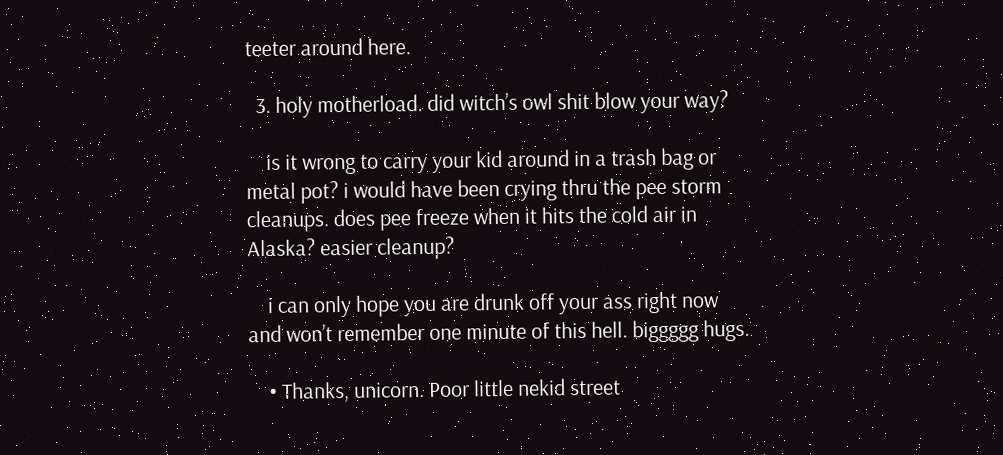teeter around here.

  3. holy motherload. did witch’s owl shit blow your way?

    is it wrong to carry your kid around in a trash bag or metal pot? i would have been crying thru the pee storm cleanups. does pee freeze when it hits the cold air in Alaska? easier cleanup?

    i can only hope you are drunk off your ass right now and won’t remember one minute of this hell. biggggg hugs.

    • Thanks, unicorn. Poor little nekid street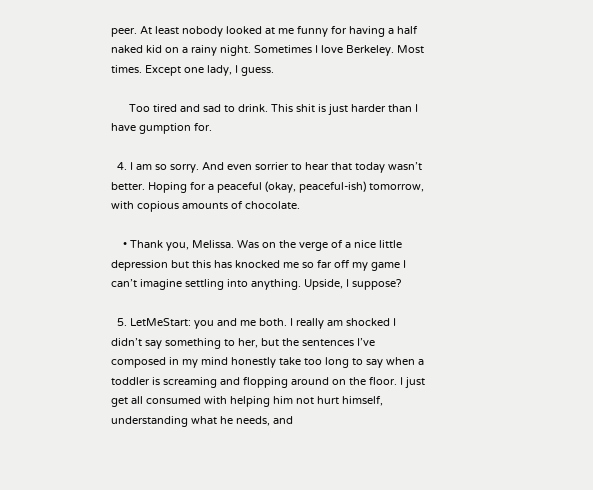peer. At least nobody looked at me funny for having a half naked kid on a rainy night. Sometimes I love Berkeley. Most times. Except one lady, I guess.

      Too tired and sad to drink. This shit is just harder than I have gumption for.

  4. I am so sorry. And even sorrier to hear that today wasn’t better. Hoping for a peaceful (okay, peaceful-ish) tomorrow, with copious amounts of chocolate.

    • Thank you, Melissa. Was on the verge of a nice little depression but this has knocked me so far off my game I can’t imagine settling into anything. Upside, I suppose?

  5. LetMeStart: you and me both. I really am shocked I didn’t say something to her, but the sentences I’ve composed in my mind honestly take too long to say when a toddler is screaming and flopping around on the floor. I just get all consumed with helping him not hurt himself, understanding what he needs, and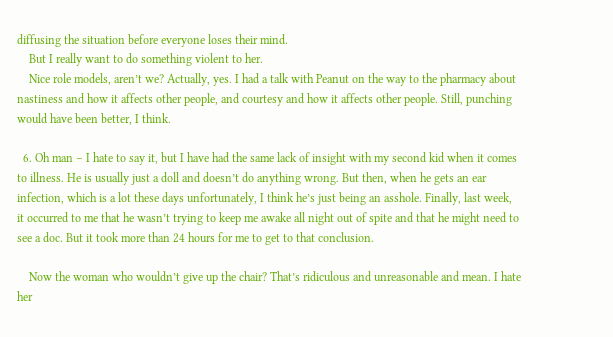diffusing the situation before everyone loses their mind.
    But I really want to do something violent to her.
    Nice role models, aren’t we? Actually, yes. I had a talk with Peanut on the way to the pharmacy about nastiness and how it affects other people, and courtesy and how it affects other people. Still, punching would have been better, I think.

  6. Oh man – I hate to say it, but I have had the same lack of insight with my second kid when it comes to illness. He is usually just a doll and doesn’t do anything wrong. But then, when he gets an ear infection, which is a lot these days unfortunately, I think he’s just being an asshole. Finally, last week, it occurred to me that he wasn’t trying to keep me awake all night out of spite and that he might need to see a doc. But it took more than 24 hours for me to get to that conclusion.

    Now the woman who wouldn’t give up the chair? That’s ridiculous and unreasonable and mean. I hate her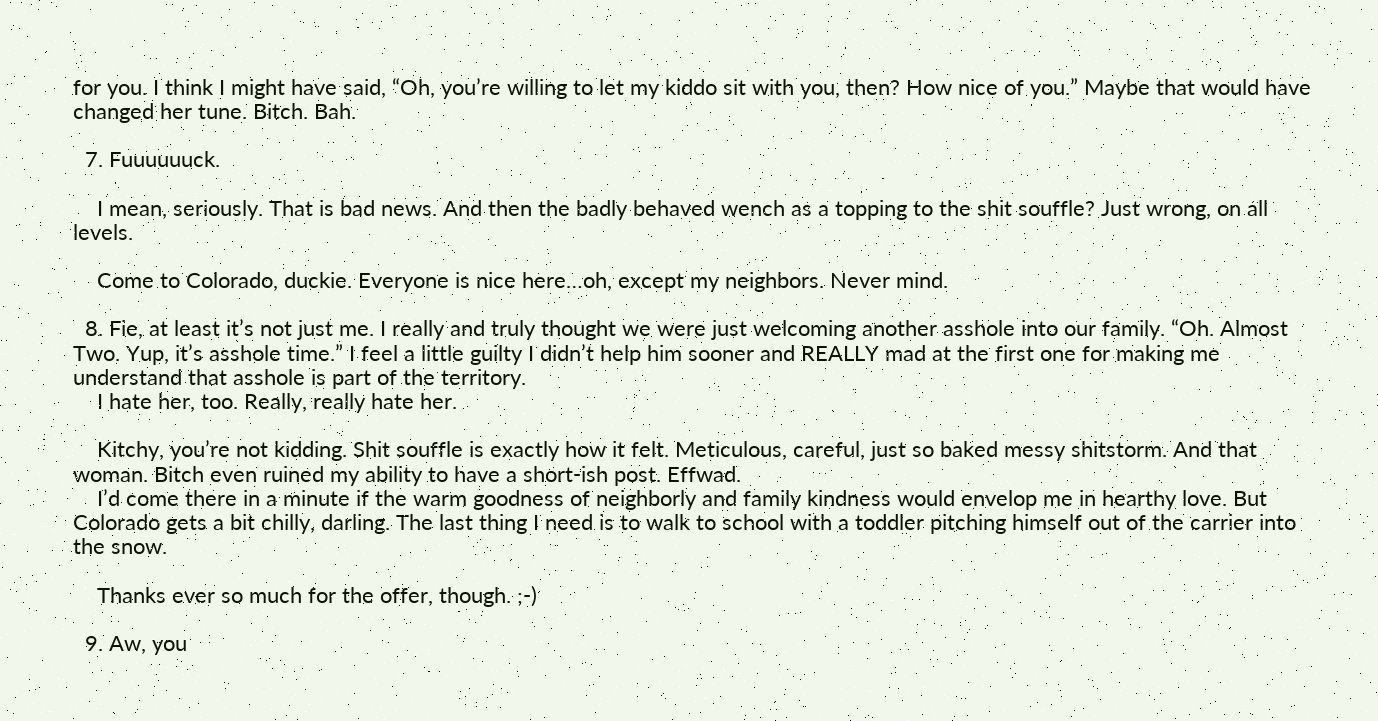for you. I think I might have said, “Oh, you’re willing to let my kiddo sit with you, then? How nice of you.” Maybe that would have changed her tune. Bitch. Bah.

  7. Fuuuuuuck.

    I mean, seriously. That is bad news. And then the badly behaved wench as a topping to the shit souffle? Just wrong, on all levels.

    Come to Colorado, duckie. Everyone is nice here…oh, except my neighbors. Never mind.

  8. Fie, at least it’s not just me. I really and truly thought we were just welcoming another asshole into our family. “Oh. Almost Two. Yup, it’s asshole time.” I feel a little guilty I didn’t help him sooner and REALLY mad at the first one for making me understand that asshole is part of the territory.
    I hate her, too. Really, really hate her.

    Kitchy, you’re not kidding. Shit souffle is exactly how it felt. Meticulous, careful, just so baked messy shitstorm. And that woman. Bitch even ruined my ability to have a short-ish post. Effwad.
    I’d come there in a minute if the warm goodness of neighborly and family kindness would envelop me in hearthy love. But Colorado gets a bit chilly, darling. The last thing I need is to walk to school with a toddler pitching himself out of the carrier into the snow.

    Thanks ever so much for the offer, though. ;-)

  9. Aw, you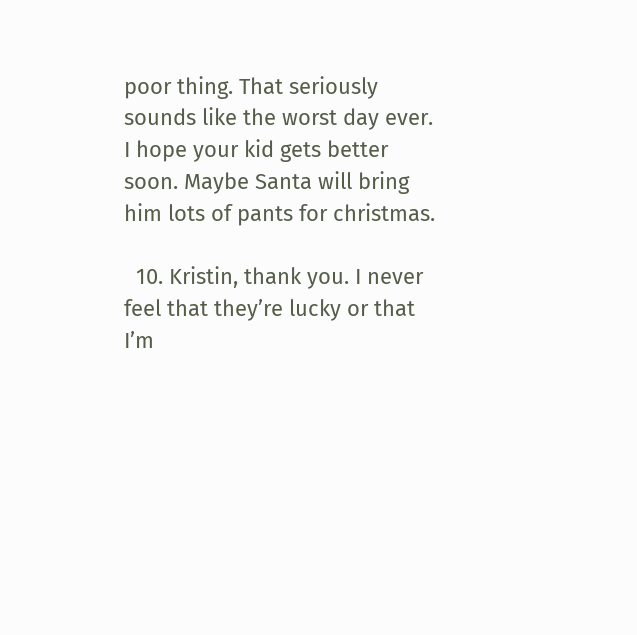poor thing. That seriously sounds like the worst day ever. I hope your kid gets better soon. Maybe Santa will bring him lots of pants for christmas.

  10. Kristin, thank you. I never feel that they’re lucky or that I’m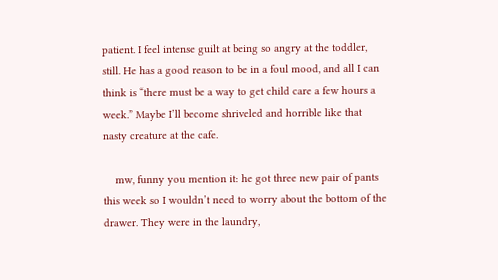patient. I feel intense guilt at being so angry at the toddler, still. He has a good reason to be in a foul mood, and all I can think is “there must be a way to get child care a few hours a week.” Maybe I’ll become shriveled and horrible like that nasty creature at the cafe.

    mw, funny you mention it: he got three new pair of pants this week so I wouldn’t need to worry about the bottom of the drawer. They were in the laundry,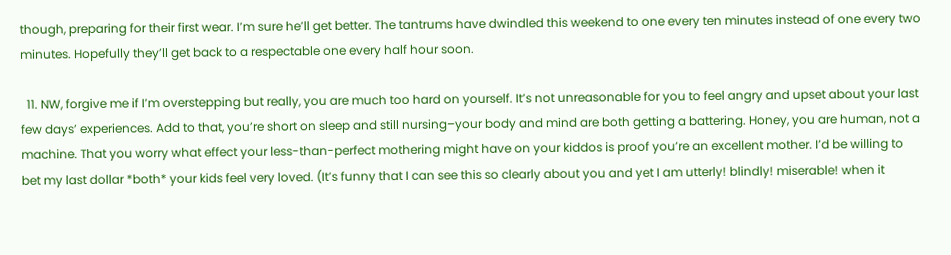though, preparing for their first wear. I’m sure he’ll get better. The tantrums have dwindled this weekend to one every ten minutes instead of one every two minutes. Hopefully they’ll get back to a respectable one every half hour soon.

  11. NW, forgive me if I’m overstepping but really, you are much too hard on yourself. It’s not unreasonable for you to feel angry and upset about your last few days’ experiences. Add to that, you’re short on sleep and still nursing–your body and mind are both getting a battering. Honey, you are human, not a machine. That you worry what effect your less-than-perfect mothering might have on your kiddos is proof you’re an excellent mother. I’d be willing to bet my last dollar *both* your kids feel very loved. (It’s funny that I can see this so clearly about you and yet I am utterly! blindly! miserable! when it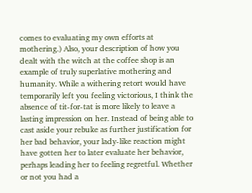comes to evaluating my own efforts at mothering.) Also, your description of how you dealt with the witch at the coffee shop is an example of truly superlative mothering and humanity. While a withering retort would have temporarily left you feeling victorious, I think the absence of tit-for-tat is more likely to leave a lasting impression on her. Instead of being able to cast aside your rebuke as further justification for her bad behavior, your lady-like reaction might have gotten her to later evaluate her behavior, perhaps leading her to feeling regretful. Whether or not you had a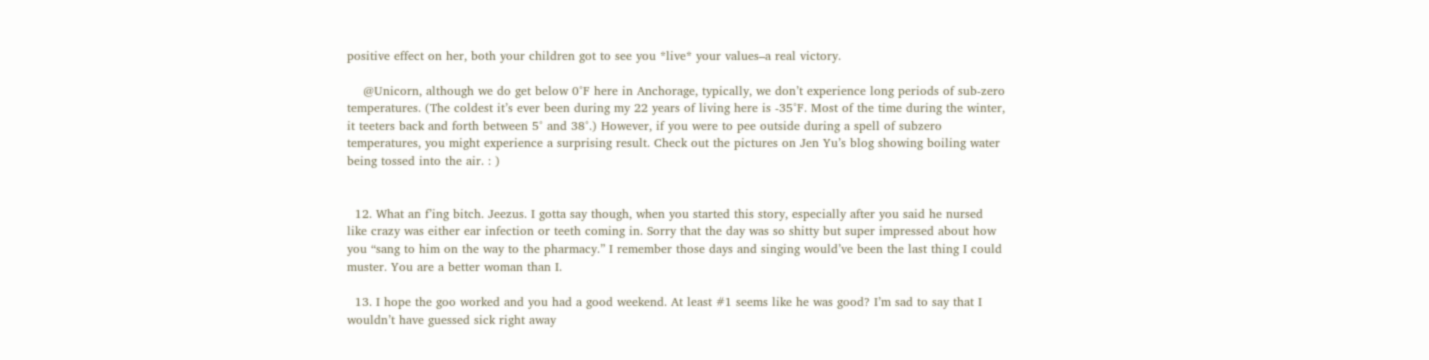positive effect on her, both your children got to see you *live* your values–a real victory.

    @Unicorn, although we do get below 0°F here in Anchorage, typically, we don’t experience long periods of sub-zero temperatures. (The coldest it’s ever been during my 22 years of living here is -35°F. Most of the time during the winter, it teeters back and forth between 5° and 38°.) However, if you were to pee outside during a spell of subzero temperatures, you might experience a surprising result. Check out the pictures on Jen Yu’s blog showing boiling water being tossed into the air. : )


  12. What an f’ing bitch. Jeezus. I gotta say though, when you started this story, especially after you said he nursed like crazy was either ear infection or teeth coming in. Sorry that the day was so shitty but super impressed about how you “sang to him on the way to the pharmacy.” I remember those days and singing would’ve been the last thing I could muster. You are a better woman than I.

  13. I hope the goo worked and you had a good weekend. At least #1 seems like he was good? I’m sad to say that I wouldn’t have guessed sick right away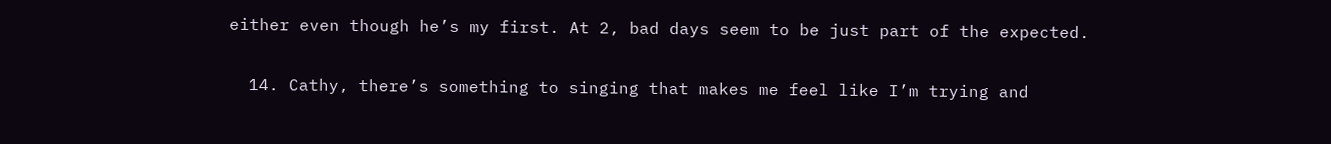either even though he’s my first. At 2, bad days seem to be just part of the expected.

  14. Cathy, there’s something to singing that makes me feel like I’m trying and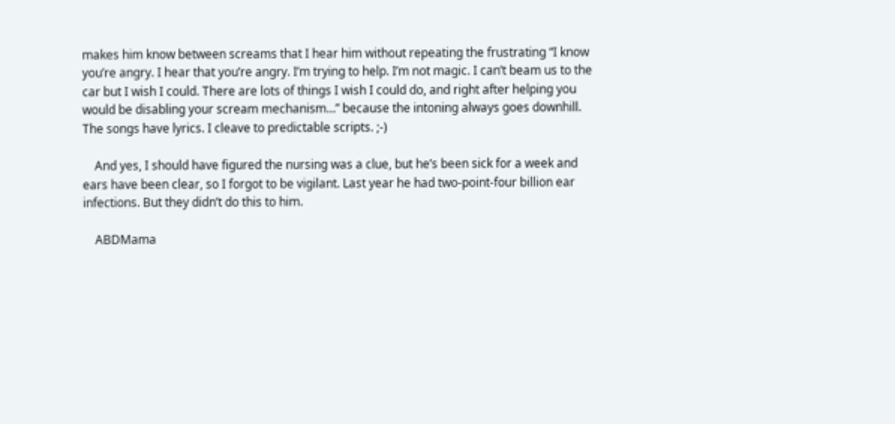makes him know between screams that I hear him without repeating the frustrating “I know you’re angry. I hear that you’re angry. I’m trying to help. I’m not magic. I can’t beam us to the car but I wish I could. There are lots of things I wish I could do, and right after helping you would be disabling your scream mechanism…” because the intoning always goes downhill. The songs have lyrics. I cleave to predictable scripts. ;-)

    And yes, I should have figured the nursing was a clue, but he’s been sick for a week and ears have been clear, so I forgot to be vigilant. Last year he had two-point-four billion ear infections. But they didn’t do this to him.

    ABDMama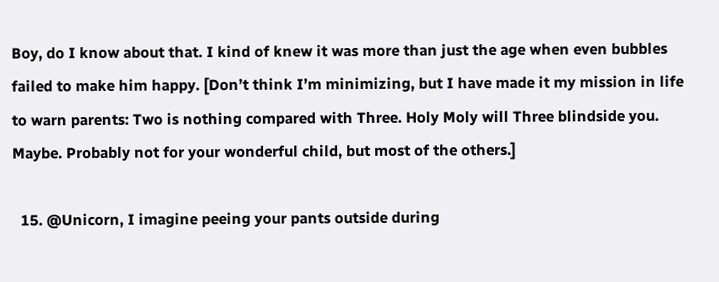Boy, do I know about that. I kind of knew it was more than just the age when even bubbles failed to make him happy. [Don’t think I’m minimizing, but I have made it my mission in life to warn parents: Two is nothing compared with Three. Holy Moly will Three blindside you. Maybe. Probably not for your wonderful child, but most of the others.]

  15. @Unicorn, I imagine peeing your pants outside during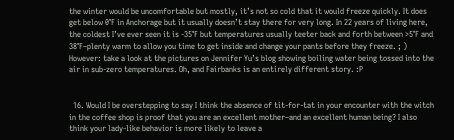the winter would be uncomfortable but mostly, it’s not so cold that it would freeze quickly. It does get below 0°F in Anchorage but it usually doesn’t stay there for very long. In 22 years of living here, the coldest I’ve ever seen it is -35°F but temperatures usually teeter back and forth between >5°F and 38°F–plenty warm to allow you time to get inside and change your pants before they freeze. ; ) However: take a look at the pictures on Jennifer Yu’s blog showing boiling water being tossed into the air in sub-zero temperatures. Oh, and Fairbanks is an entirely different story. :P


  16. Would I be overstepping to say I think the absence of tit-for-tat in your encounter with the witch in the coffee shop is proof that you are an excellent mother–and an excellent human being? I also think your lady-like behavior is more likely to leave a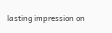lasting impression on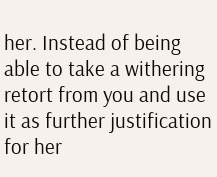her. Instead of being able to take a withering retort from you and use it as further justification for her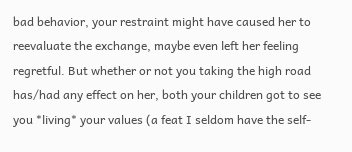bad behavior, your restraint might have caused her to reevaluate the exchange, maybe even left her feeling regretful. But whether or not you taking the high road has/had any effect on her, both your children got to see you *living* your values (a feat I seldom have the self-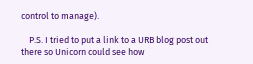control to manage).

    P.S. I tried to put a link to a URB blog post out there so Unicorn could see how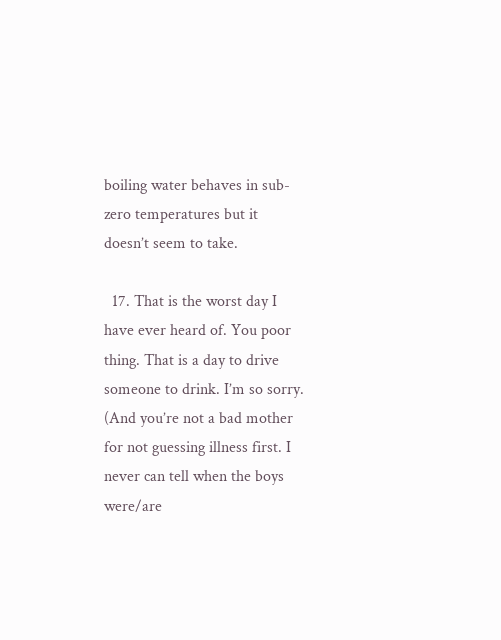boiling water behaves in sub-zero temperatures but it doesn’t seem to take.

  17. That is the worst day I have ever heard of. You poor thing. That is a day to drive someone to drink. I’m so sorry. (And you’re not a bad mother for not guessing illness first. I never can tell when the boys were/are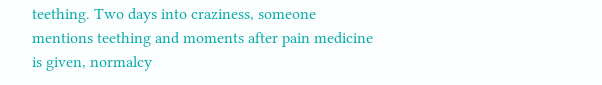teething. Two days into craziness, someone mentions teething and moments after pain medicine is given, normalcy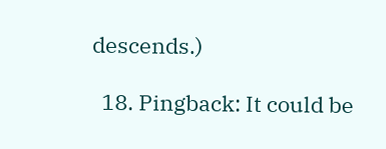descends.)

  18. Pingback: It could be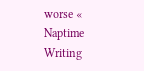worse « Naptime Writing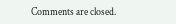Comments are closed.